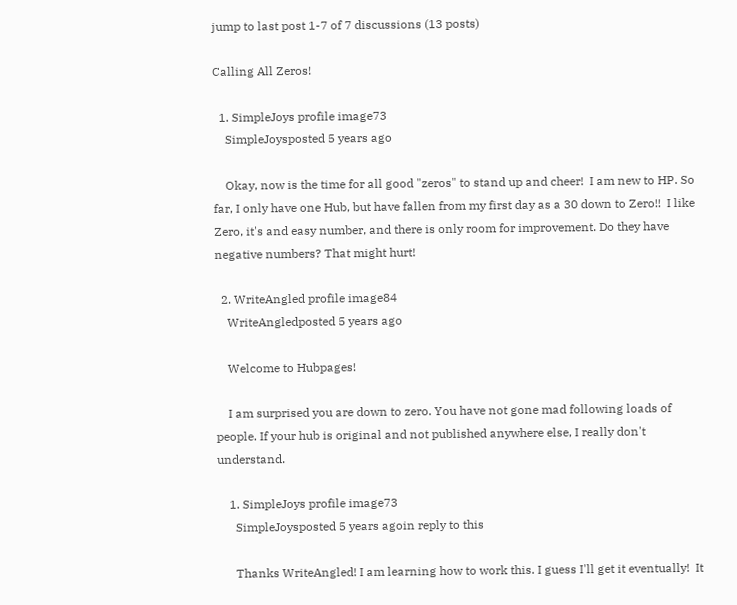jump to last post 1-7 of 7 discussions (13 posts)

Calling All Zeros!

  1. SimpleJoys profile image73
    SimpleJoysposted 5 years ago

    Okay, now is the time for all good "zeros" to stand up and cheer!  I am new to HP. So far, I only have one Hub, but have fallen from my first day as a 30 down to Zero!!  I like Zero, it's and easy number, and there is only room for improvement. Do they have negative numbers? That might hurt!

  2. WriteAngled profile image84
    WriteAngledposted 5 years ago

    Welcome to Hubpages!

    I am surprised you are down to zero. You have not gone mad following loads of people. If your hub is original and not published anywhere else, I really don't understand.

    1. SimpleJoys profile image73
      SimpleJoysposted 5 years agoin reply to this

      Thanks WriteAngled! I am learning how to work this. I guess I'll get it eventually!  It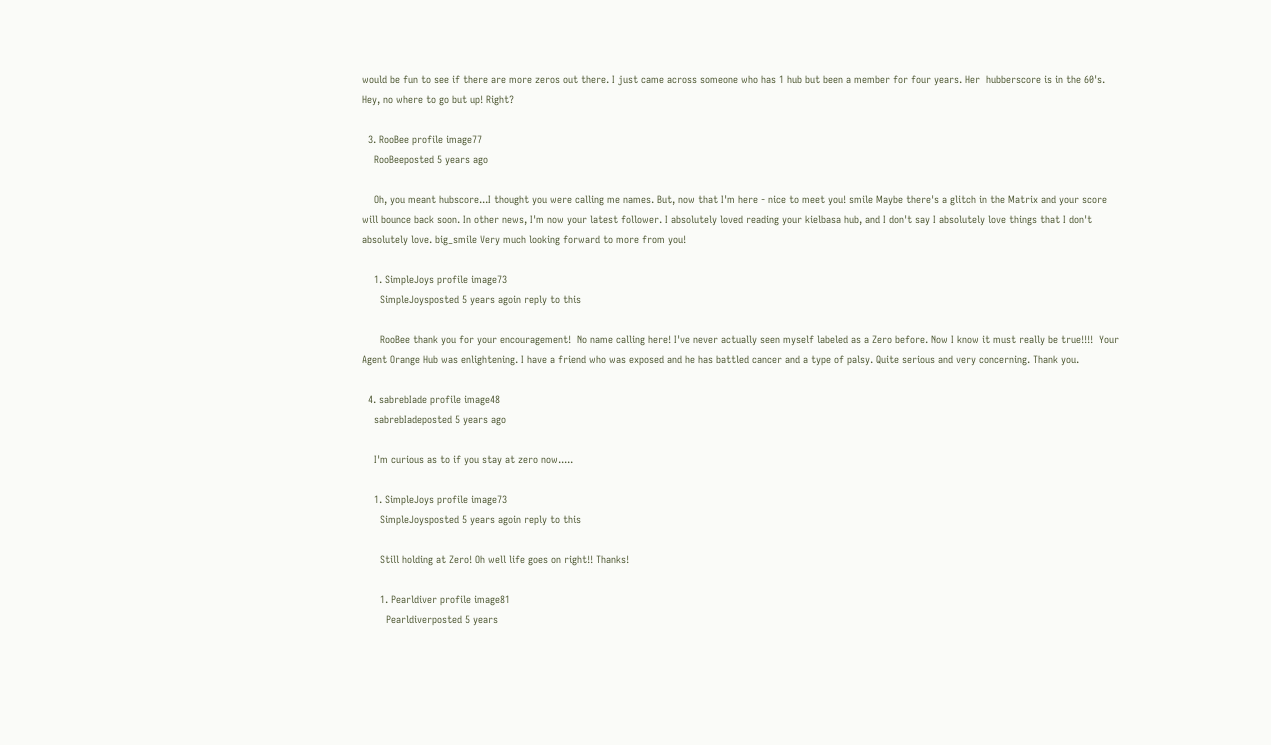would be fun to see if there are more zeros out there. I just came across someone who has 1 hub but been a member for four years. Her  hubberscore is in the 60's. Hey, no where to go but up! Right?

  3. RooBee profile image77
    RooBeeposted 5 years ago

    Oh, you meant hubscore...I thought you were calling me names. But, now that I'm here - nice to meet you! smile Maybe there's a glitch in the Matrix and your score will bounce back soon. In other news, I'm now your latest follower. I absolutely loved reading your kielbasa hub, and I don't say I absolutely love things that I don't absolutely love. big_smile Very much looking forward to more from you!

    1. SimpleJoys profile image73
      SimpleJoysposted 5 years agoin reply to this

      RooBee thank you for your encouragement!  No name calling here! I've never actually seen myself labeled as a Zero before. Now I know it must really be true!!!!  Your Agent Orange Hub was enlightening. I have a friend who was exposed and he has battled cancer and a type of palsy. Quite serious and very concerning. Thank you.

  4. sabrebIade profile image48
    sabrebIadeposted 5 years ago

    I'm curious as to if you stay at zero now.....

    1. SimpleJoys profile image73
      SimpleJoysposted 5 years agoin reply to this

      Still holding at Zero! Oh well life goes on right!! Thanks!

      1. Pearldiver profile image81
        Pearldiverposted 5 years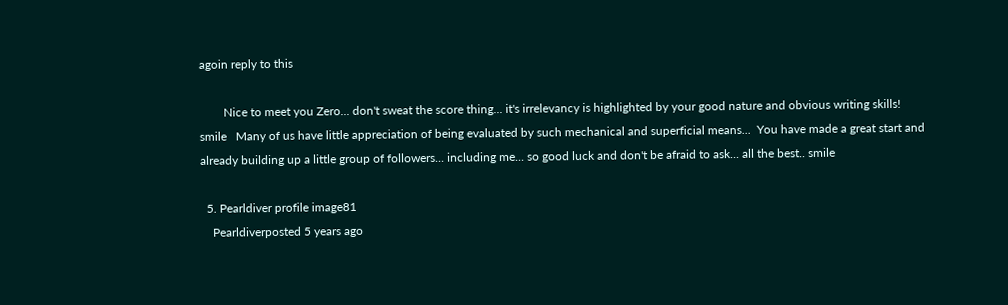agoin reply to this

        Nice to meet you Zero... don't sweat the score thing... it's irrelevancy is highlighted by your good nature and obvious writing skills!  smile   Many of us have little appreciation of being evaluated by such mechanical and superficial means...  You have made a great start and already building up a little group of followers... including me... so good luck and don't be afraid to ask... all the best.. smile

  5. Pearldiver profile image81
    Pearldiverposted 5 years ago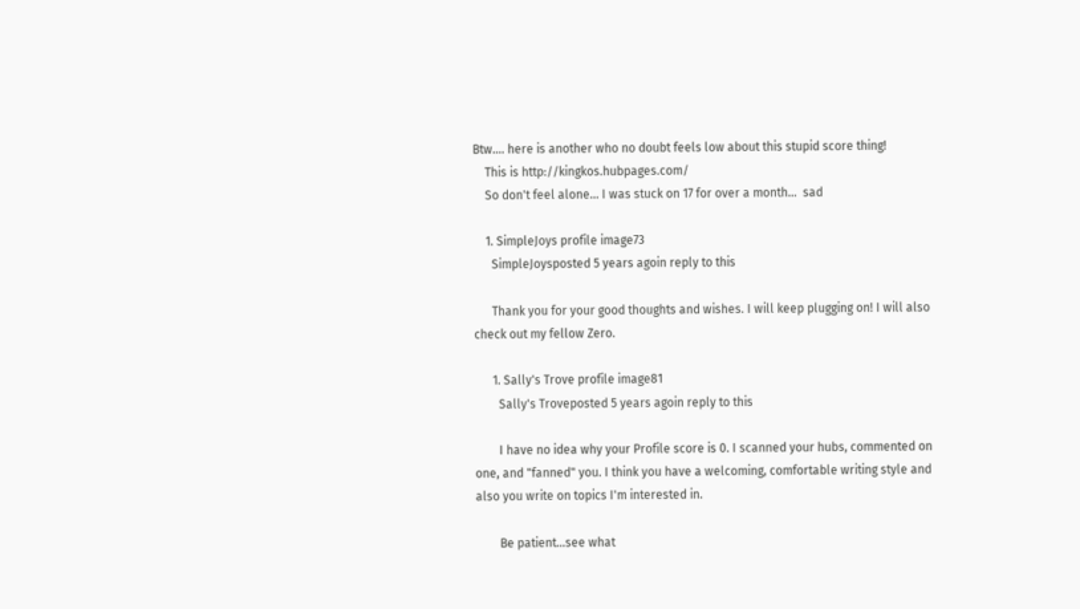Btw.... here is another who no doubt feels low about this stupid score thing!
    This is http://kingkos.hubpages.com/
    So don't feel alone... I was stuck on 17 for over a month...  sad

    1. SimpleJoys profile image73
      SimpleJoysposted 5 years agoin reply to this

      Thank you for your good thoughts and wishes. I will keep plugging on! I will also check out my fellow Zero.

      1. Sally's Trove profile image81
        Sally's Troveposted 5 years agoin reply to this

        I have no idea why your Profile score is 0. I scanned your hubs, commented on one, and "fanned" you. I think you have a welcoming, comfortable writing style and also you write on topics I'm interested in.

        Be patient...see what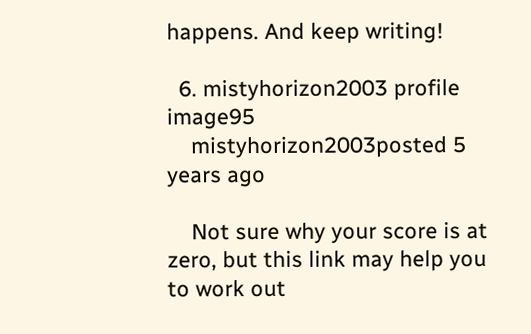happens. And keep writing!

  6. mistyhorizon2003 profile image95
    mistyhorizon2003posted 5 years ago

    Not sure why your score is at zero, but this link may help you to work out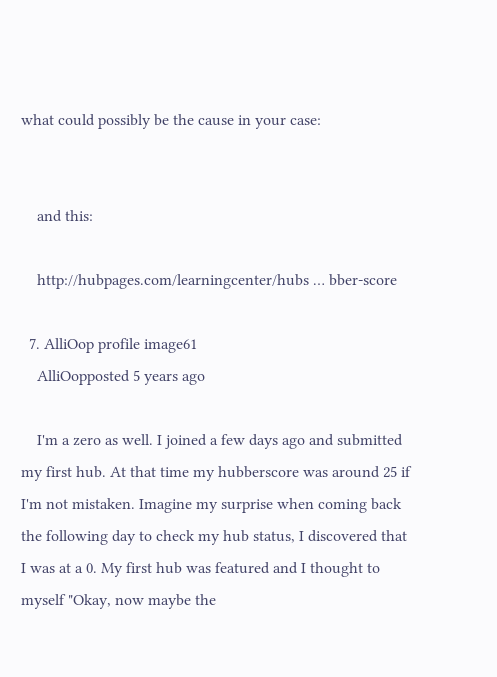what could possibly be the cause in your case:


    and this:

    http://hubpages.com/learningcenter/hubs … bber-score

  7. AlliOop profile image61
    AlliOopposted 5 years ago

    I'm a zero as well. I joined a few days ago and submitted my first hub. At that time my hubberscore was around 25 if I'm not mistaken. Imagine my surprise when coming back the following day to check my hub status, I discovered that I was at a 0. My first hub was featured and I thought to myself "Okay, now maybe the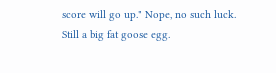score will go up." Nope, no such luck. Still a big fat goose egg.